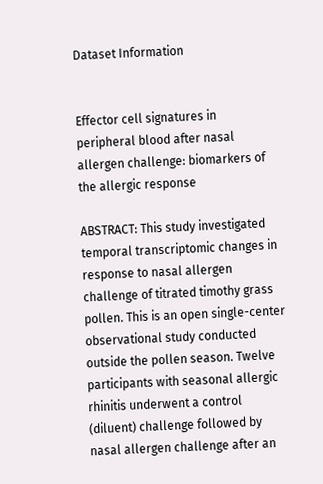Dataset Information


Effector cell signatures in peripheral blood after nasal allergen challenge: biomarkers of the allergic response

ABSTRACT: This study investigated temporal transcriptomic changes in response to nasal allergen challenge of titrated timothy grass pollen. This is an open single-center observational study conducted outside the pollen season. Twelve participants with seasonal allergic rhinitis underwent a control (diluent) challenge followed by nasal allergen challenge after an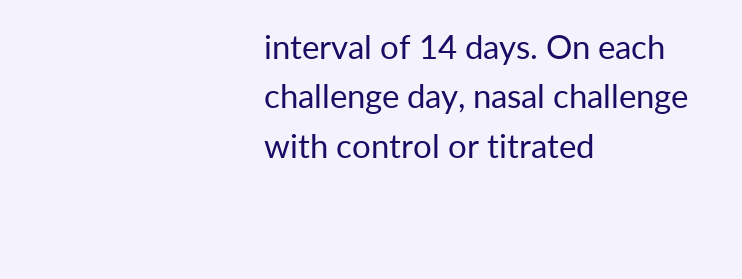interval of 14 days. On each challenge day, nasal challenge with control or titrated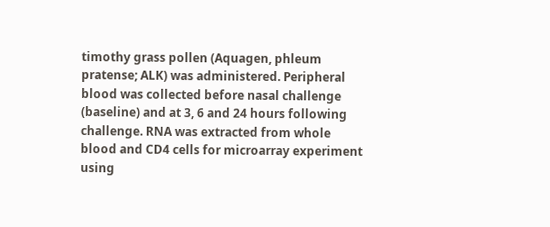timothy grass pollen (Aquagen, phleum pratense; ALK) was administered. Peripheral blood was collected before nasal challenge (baseline) and at 3, 6 and 24 hours following challenge. RNA was extracted from whole blood and CD4 cells for microarray experiment using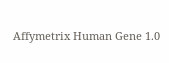Affymetrix Human Gene 1.0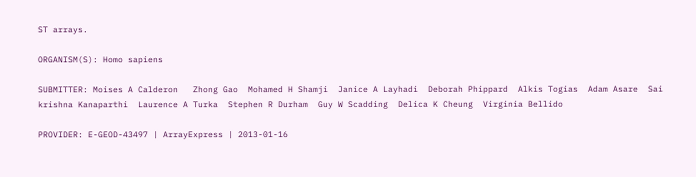ST arrays.

ORGANISM(S): Homo sapiens

SUBMITTER: Moises A Calderon   Zhong Gao  Mohamed H Shamji  Janice A Layhadi  Deborah Phippard  Alkis Togias  Adam Asare  Sai krishna Kanaparthi  Laurence A Turka  Stephen R Durham  Guy W Scadding  Delica K Cheung  Virginia Bellido

PROVIDER: E-GEOD-43497 | ArrayExpress | 2013-01-16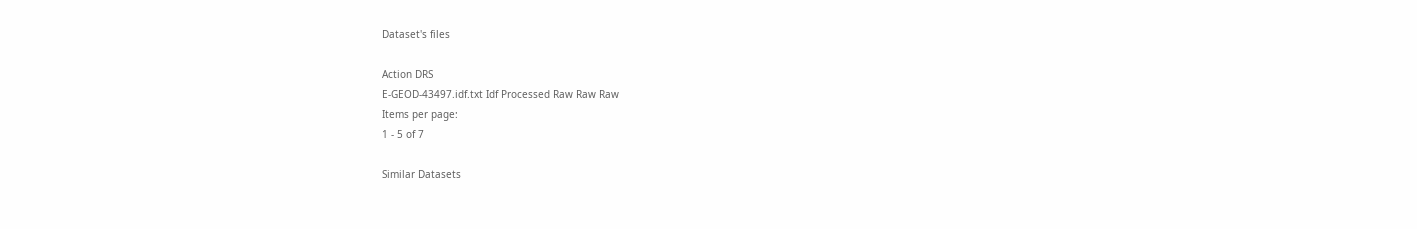Dataset's files

Action DRS
E-GEOD-43497.idf.txt Idf Processed Raw Raw Raw
Items per page:
1 - 5 of 7

Similar Datasets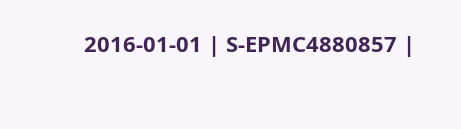2016-01-01 | S-EPMC4880857 |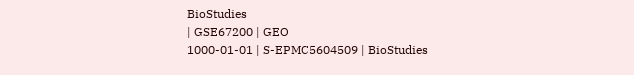BioStudies
| GSE67200 | GEO
1000-01-01 | S-EPMC5604509 | BioStudies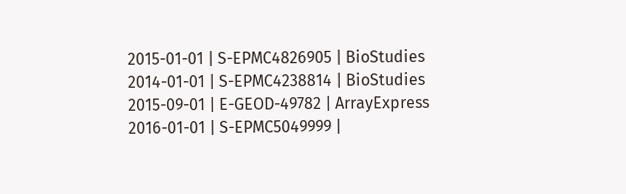2015-01-01 | S-EPMC4826905 | BioStudies
2014-01-01 | S-EPMC4238814 | BioStudies
2015-09-01 | E-GEOD-49782 | ArrayExpress
2016-01-01 | S-EPMC5049999 |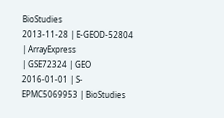BioStudies
2013-11-28 | E-GEOD-52804 | ArrayExpress
| GSE72324 | GEO
2016-01-01 | S-EPMC5069953 | BioStudies